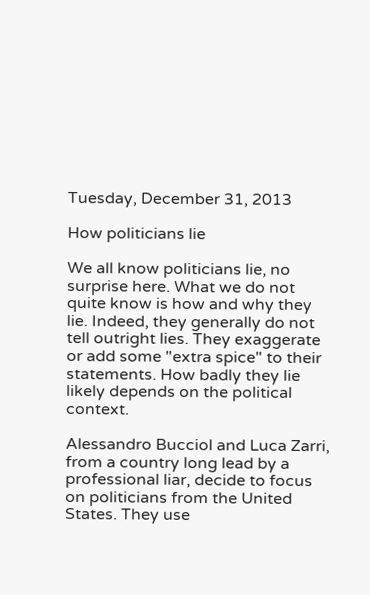Tuesday, December 31, 2013

How politicians lie

We all know politicians lie, no surprise here. What we do not quite know is how and why they lie. Indeed, they generally do not tell outright lies. They exaggerate or add some "extra spice" to their statements. How badly they lie likely depends on the political context.

Alessandro Bucciol and Luca Zarri, from a country long lead by a professional liar, decide to focus on politicians from the United States. They use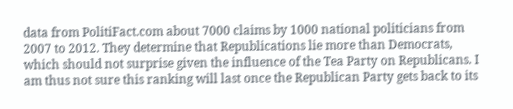data from PolitiFact.com about 7000 claims by 1000 national politicians from 2007 to 2012. They determine that Republications lie more than Democrats, which should not surprise given the influence of the Tea Party on Republicans. I am thus not sure this ranking will last once the Republican Party gets back to its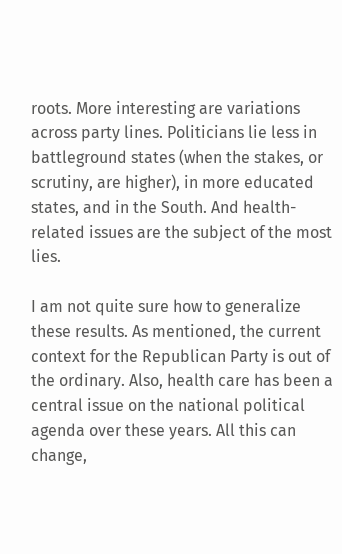roots. More interesting are variations across party lines. Politicians lie less in battleground states (when the stakes, or scrutiny, are higher), in more educated states, and in the South. And health-related issues are the subject of the most lies.

I am not quite sure how to generalize these results. As mentioned, the current context for the Republican Party is out of the ordinary. Also, health care has been a central issue on the national political agenda over these years. All this can change,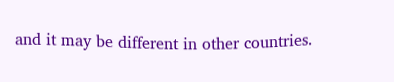and it may be different in other countries.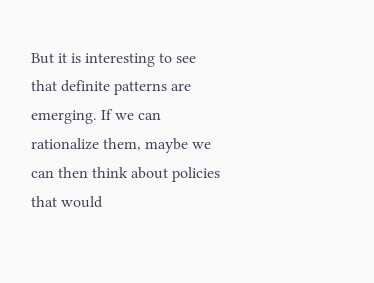But it is interesting to see that definite patterns are emerging. If we can rationalize them, maybe we can then think about policies that would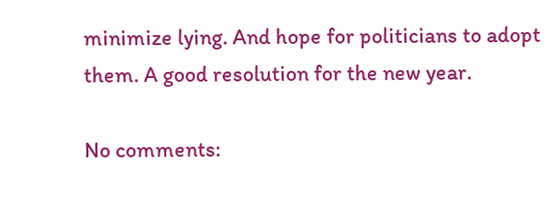minimize lying. And hope for politicians to adopt them. A good resolution for the new year.

No comments: